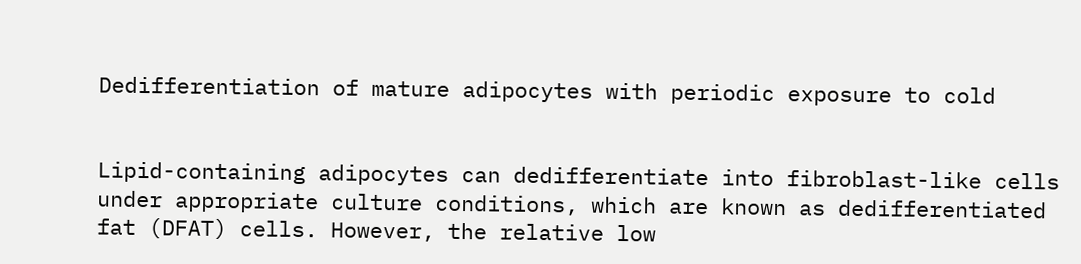Dedifferentiation of mature adipocytes with periodic exposure to cold


Lipid-containing adipocytes can dedifferentiate into fibroblast-like cells under appropriate culture conditions, which are known as dedifferentiated fat (DFAT) cells. However, the relative low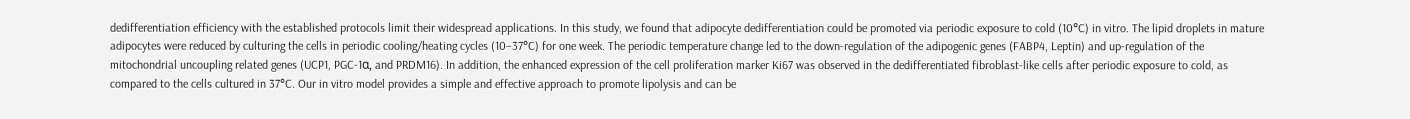dedifferentiation efficiency with the established protocols limit their widespread applications. In this study, we found that adipocyte dedifferentiation could be promoted via periodic exposure to cold (10°C) in vitro. The lipid droplets in mature adipocytes were reduced by culturing the cells in periodic cooling/heating cycles (10–37°C) for one week. The periodic temperature change led to the down-regulation of the adipogenic genes (FABP4, Leptin) and up-regulation of the mitochondrial uncoupling related genes (UCP1, PGC-1α, and PRDM16). In addition, the enhanced expression of the cell proliferation marker Ki67 was observed in the dedifferentiated fibroblast-like cells after periodic exposure to cold, as compared to the cells cultured in 37°C. Our in vitro model provides a simple and effective approach to promote lipolysis and can be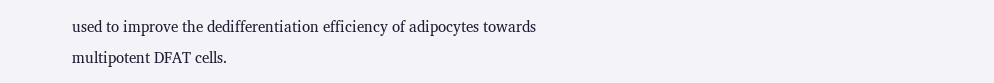used to improve the dedifferentiation efficiency of adipocytes towards multipotent DFAT cells.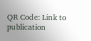QR Code: Link to publication